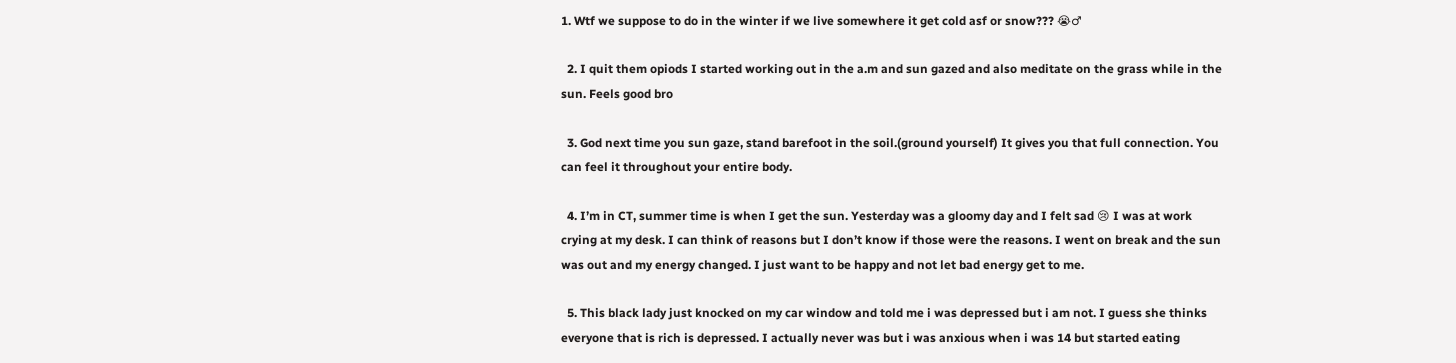1. Wtf we suppose to do in the winter if we live somewhere it get cold asf or snow??? 😭♂

  2. I quit them opiods I started working out in the a.m and sun gazed and also meditate on the grass while in the sun. Feels good bro

  3. God next time you sun gaze, stand barefoot in the soil.(ground yourself) It gives you that full connection. You can feel it throughout your entire body.

  4. I’m in CT, summer time is when I get the sun. Yesterday was a gloomy day and I felt sad 😢 I was at work crying at my desk. I can think of reasons but I don’t know if those were the reasons. I went on break and the sun was out and my energy changed. I just want to be happy and not let bad energy get to me.

  5. This black lady just knocked on my car window and told me i was depressed but i am not. I guess she thinks everyone that is rich is depressed. I actually never was but i was anxious when i was 14 but started eating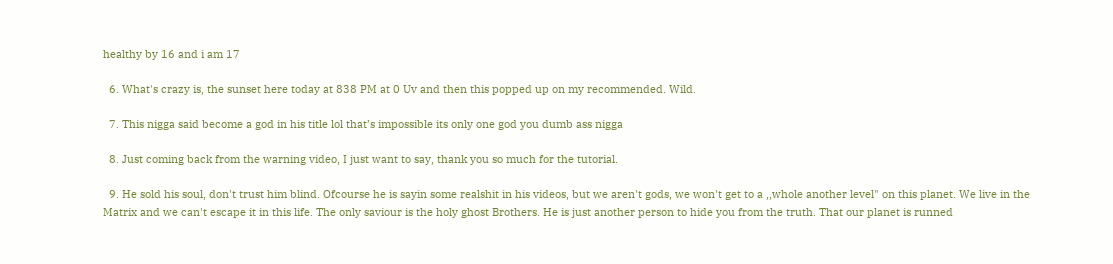healthy by 16 and i am 17

  6. What's crazy is, the sunset here today at 838 PM at 0 Uv and then this popped up on my recommended. Wild.

  7. This nigga said become a god in his title lol that’s impossible its only one god you dumb ass nigga

  8. Just coming back from the warning video, I just want to say, thank you so much for the tutorial.

  9. He sold his soul, don't trust him blind. Ofcourse he is sayin some realshit in his videos, but we aren't gods, we won't get to a ,,whole another level" on this planet. We live in the Matrix and we can't escape it in this life. The only saviour is the holy ghost Brothers. He is just another person to hide you from the truth. That our planet is runned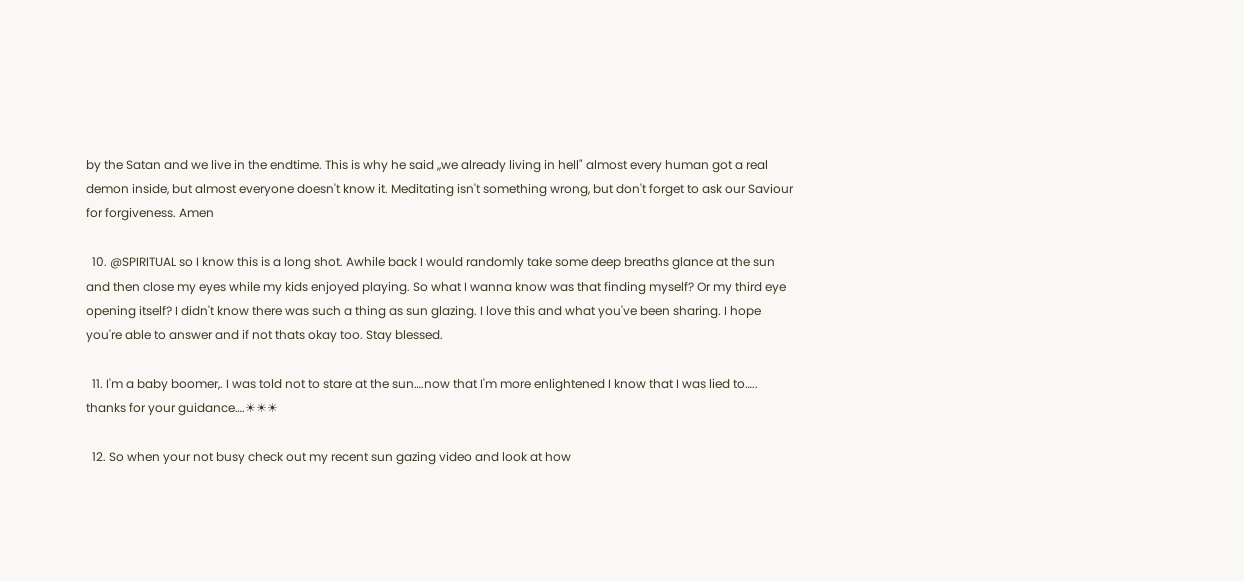by the Satan and we live in the endtime. This is why he said ,,we already living in hell" almost every human got a real demon inside, but almost everyone doesn't know it. Meditating isn't something wrong, but don't forget to ask our Saviour for forgiveness. Amen

  10. @SPIRITUAL so I know this is a long shot. Awhile back I would randomly take some deep breaths glance at the sun and then close my eyes while my kids enjoyed playing. So what I wanna know was that finding myself? Or my third eye opening itself? I didn't know there was such a thing as sun glazing. I love this and what you've been sharing. I hope you're able to answer and if not thats okay too. Stay blessed.

  11. I'm a baby boomer,. I was told not to stare at the sun….now that I'm more enlightened I know that I was lied to….. thanks for your guidance….☀☀☀

  12. So when your not busy check out my recent sun gazing video and look at how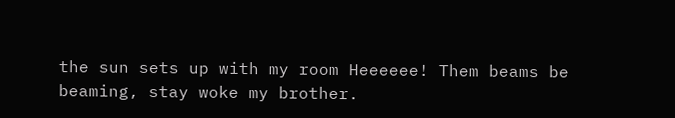the sun sets up with my room Heeeeee! Them beams be beaming, stay woke my brother.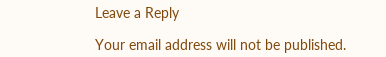Leave a Reply

Your email address will not be published.